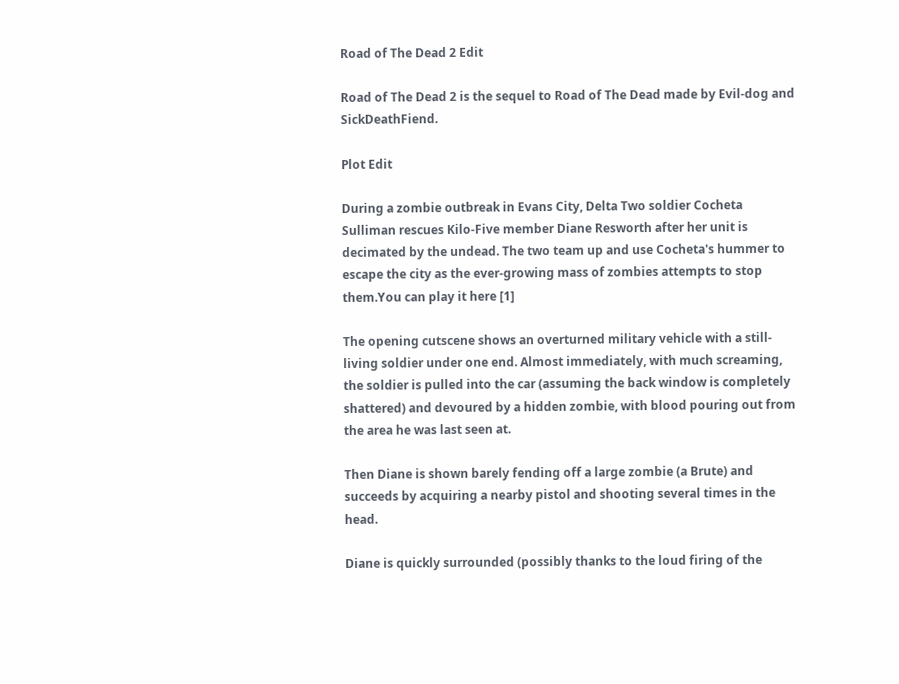Road of The Dead 2 Edit

Road of The Dead 2 is the sequel to Road of The Dead made by Evil-dog and SickDeathFiend.

Plot Edit

During a zombie outbreak in Evans City, Delta Two soldier Cocheta Sulliman rescues Kilo-Five member Diane Resworth after her unit is decimated by the undead. The two team up and use Cocheta's hummer to escape the city as the ever-growing mass of zombies attempts to stop them.You can play it here [1]

The opening cutscene shows an overturned military vehicle with a still-living soldier under one end. Almost immediately, with much screaming, the soldier is pulled into the car (assuming the back window is completely shattered) and devoured by a hidden zombie, with blood pouring out from the area he was last seen at.

Then Diane is shown barely fending off a large zombie (a Brute) and succeeds by acquiring a nearby pistol and shooting several times in the head.

Diane is quickly surrounded (possibly thanks to the loud firing of the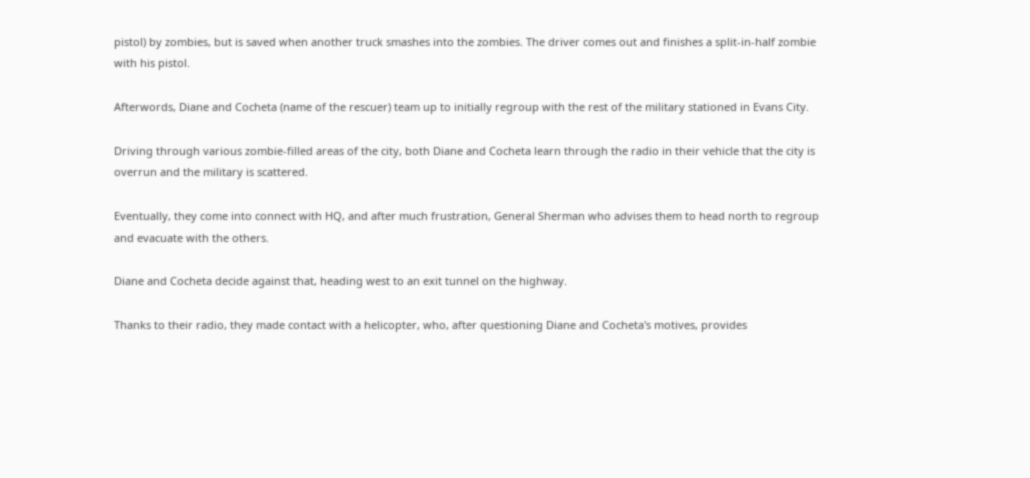pistol) by zombies, but is saved when another truck smashes into the zombies. The driver comes out and finishes a split-in-half zombie with his pistol.

Afterwords, Diane and Cocheta (name of the rescuer) team up to initially regroup with the rest of the military stationed in Evans City.

Driving through various zombie-filled areas of the city, both Diane and Cocheta learn through the radio in their vehicle that the city is overrun and the military is scattered.

Eventually, they come into connect with HQ, and after much frustration, General Sherman who advises them to head north to regroup and evacuate with the others.

Diane and Cocheta decide against that, heading west to an exit tunnel on the highway.

Thanks to their radio, they made contact with a helicopter, who, after questioning Diane and Cocheta's motives, provides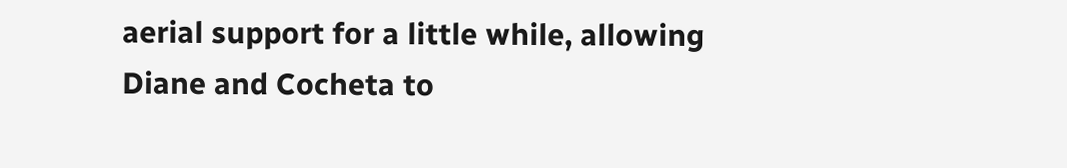aerial support for a little while, allowing Diane and Cocheta to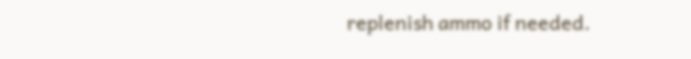replenish ammo if needed.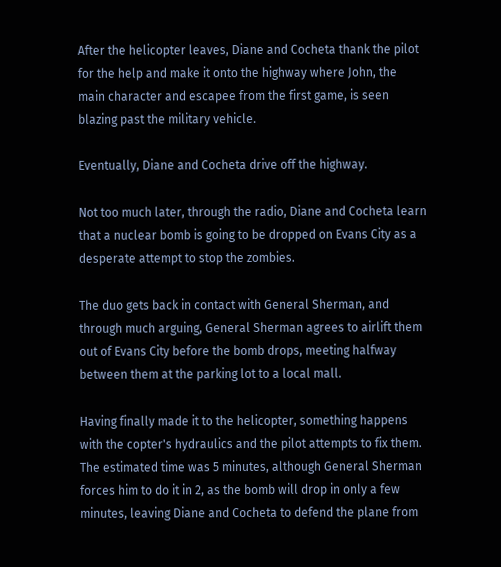After the helicopter leaves, Diane and Cocheta thank the pilot for the help and make it onto the highway where John, the main character and escapee from the first game, is seen blazing past the military vehicle.

Eventually, Diane and Cocheta drive off the highway.

Not too much later, through the radio, Diane and Cocheta learn that a nuclear bomb is going to be dropped on Evans City as a desperate attempt to stop the zombies.

The duo gets back in contact with General Sherman, and through much arguing, General Sherman agrees to airlift them out of Evans City before the bomb drops, meeting halfway between them at the parking lot to a local mall.

Having finally made it to the helicopter, something happens with the copter's hydraulics and the pilot attempts to fix them. The estimated time was 5 minutes, although General Sherman forces him to do it in 2, as the bomb will drop in only a few minutes, leaving Diane and Cocheta to defend the plane from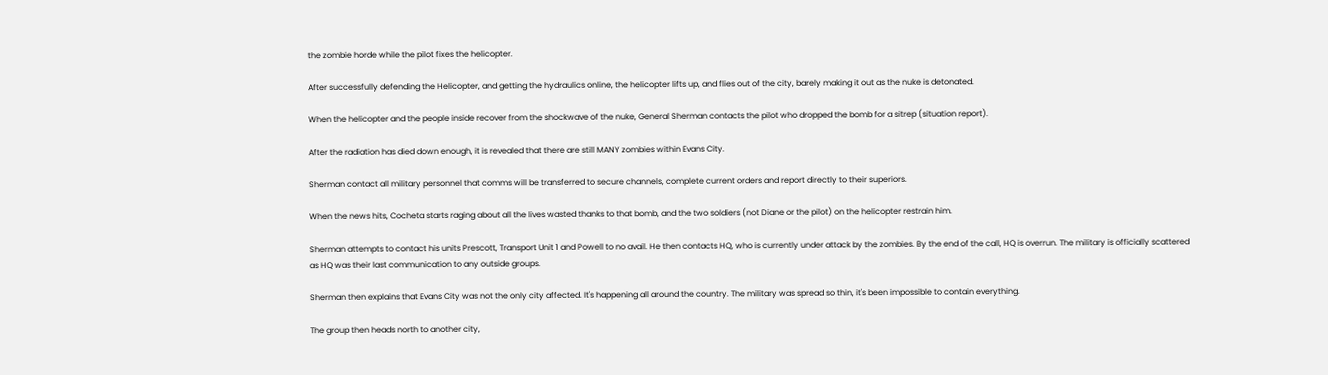the zombie horde while the pilot fixes the helicopter.

After successfully defending the Helicopter, and getting the hydraulics online, the helicopter lifts up, and flies out of the city, barely making it out as the nuke is detonated.

When the helicopter and the people inside recover from the shockwave of the nuke, General Sherman contacts the pilot who dropped the bomb for a sitrep (situation report).

After the radiation has died down enough, it is revealed that there are still MANY zombies within Evans City.

Sherman contact all military personnel that comms will be transferred to secure channels, complete current orders and report directly to their superiors.

When the news hits, Cocheta starts raging about all the lives wasted thanks to that bomb, and the two soldiers (not Diane or the pilot) on the helicopter restrain him.

Sherman attempts to contact his units Prescott, Transport Unit 1 and Powell to no avail. He then contacts HQ, who is currently under attack by the zombies. By the end of the call, HQ is overrun. The military is officially scattered as HQ was their last communication to any outside groups.

Sherman then explains that Evans City was not the only city affected. It's happening all around the country. The military was spread so thin, it's been impossible to contain everything.

The group then heads north to another city,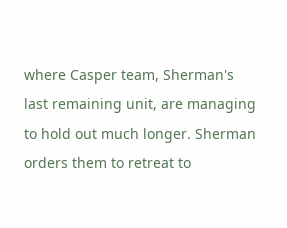where Casper team, Sherman's last remaining unit, are managing to hold out much longer. Sherman orders them to retreat to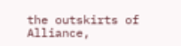the outskirts of Alliance,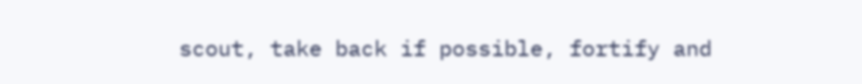scout, take back if possible, fortify and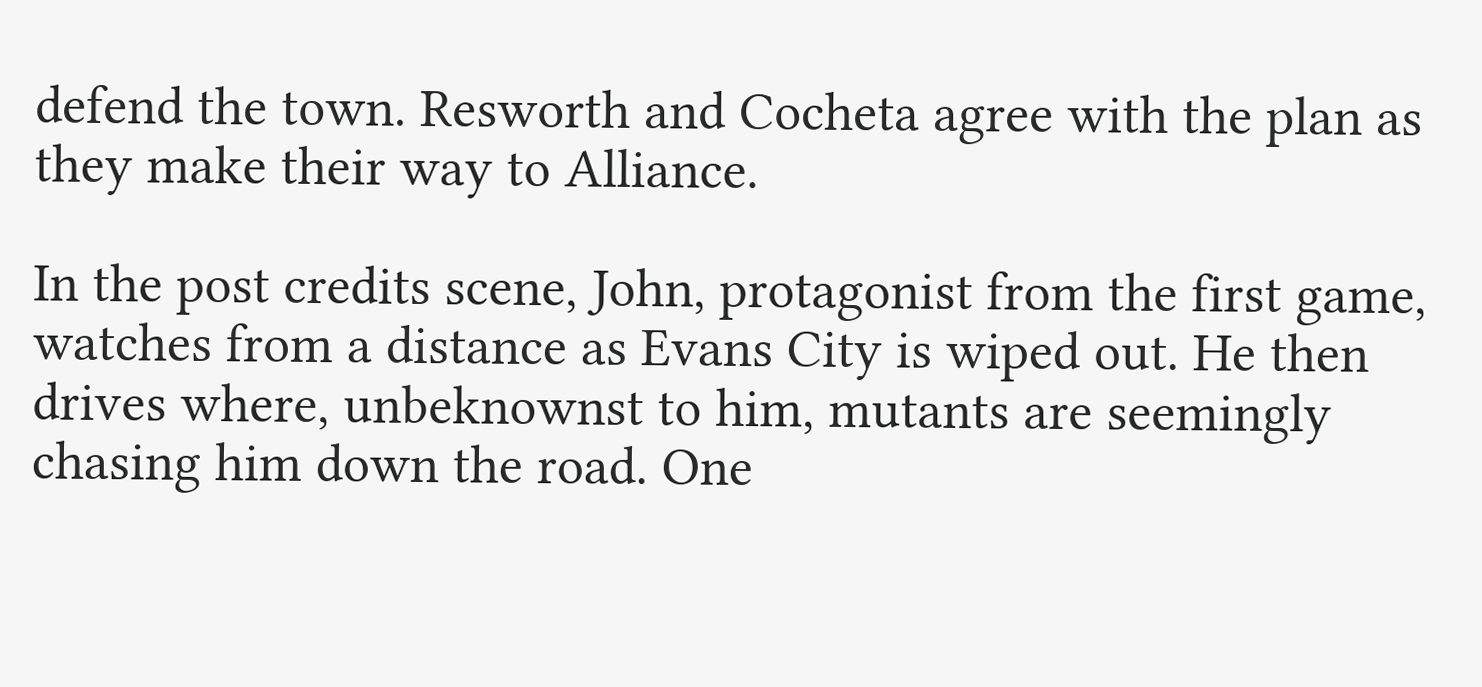defend the town. Resworth and Cocheta agree with the plan as they make their way to Alliance.

In the post credits scene, John, protagonist from the first game, watches from a distance as Evans City is wiped out. He then drives where, unbeknownst to him, mutants are seemingly chasing him down the road. One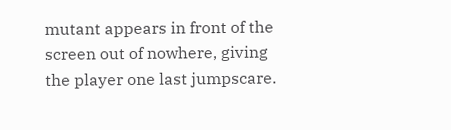mutant appears in front of the screen out of nowhere, giving the player one last jumpscare.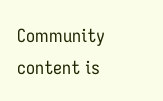Community content is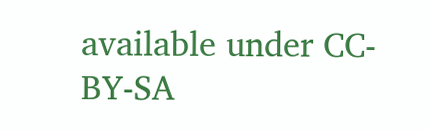available under CC-BY-SA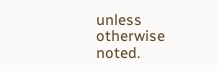unless otherwise noted.